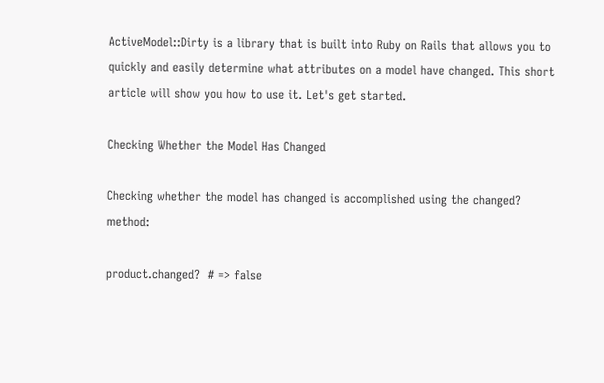ActiveModel::Dirty is a library that is built into Ruby on Rails that allows you to quickly and easily determine what attributes on a model have changed. This short article will show you how to use it. Let's get started.

Checking Whether the Model Has Changed

Checking whether the model has changed is accomplished using the changed? method:

product.changed?  # => false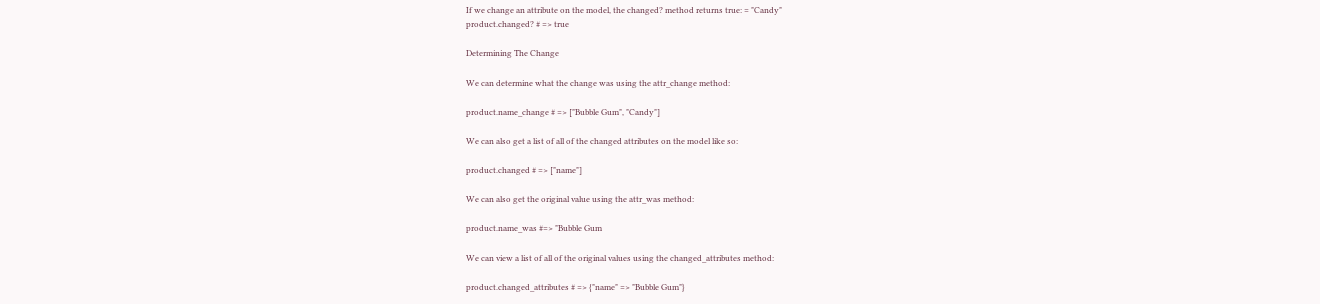If we change an attribute on the model, the changed? method returns true: = "Candy"
product.changed? # => true

Determining The Change

We can determine what the change was using the attr_change method:

product.name_change # => ["Bubble Gum", "Candy"]

We can also get a list of all of the changed attributes on the model like so:

product.changed # => ["name"]

We can also get the original value using the attr_was method:

product.name_was #=> "Bubble Gum

We can view a list of all of the original values using the changed_attributes method:

product.changed_attributes # => {"name" => "Bubble Gum"}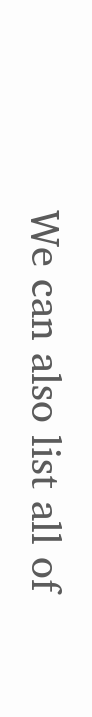We can also list all of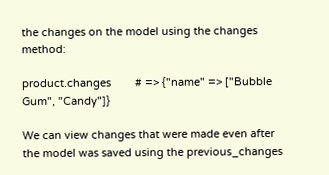the changes on the model using the changes method:

product.changes        # => {"name" => ["Bubble Gum", "Candy"]}

We can view changes that were made even after the model was saved using the previous_changes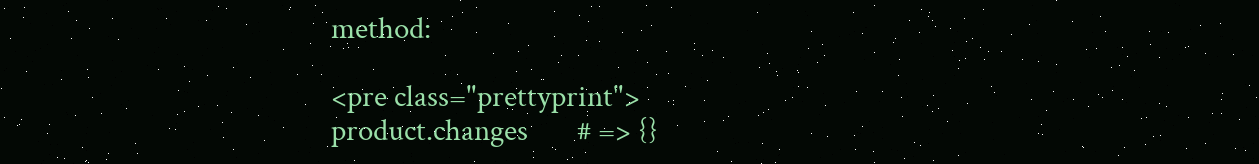method:

<pre class="prettyprint">
product.changes       # => {}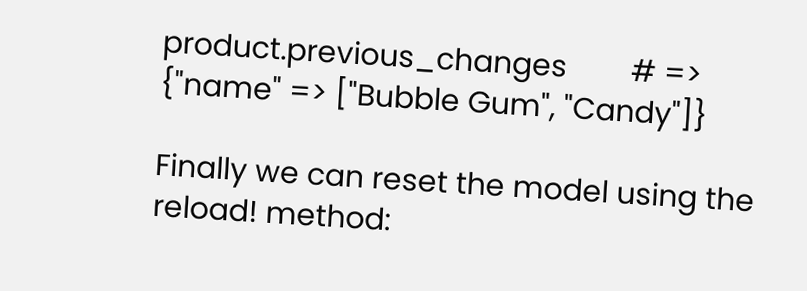product.previous_changes        # => {"name" => ["Bubble Gum", "Candy"]}

Finally we can reset the model using the reload! method: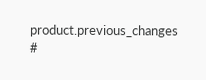product.previous_changes #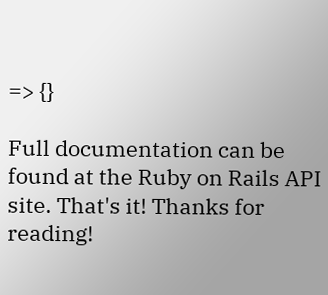=> {}

Full documentation can be found at the Ruby on Rails API site. That's it! Thanks for reading!